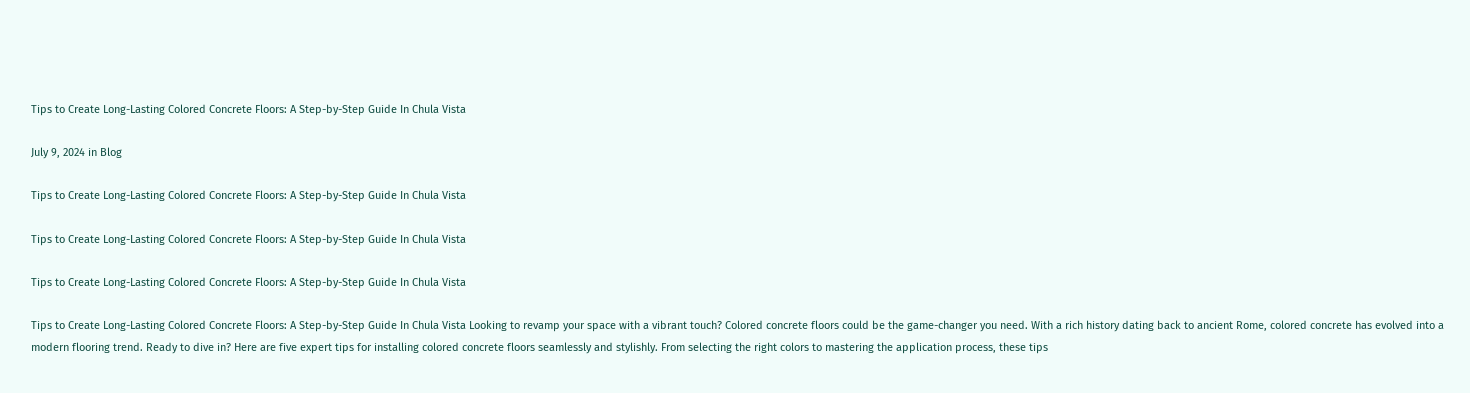Tips to Create Long-Lasting Colored Concrete Floors: A Step-by-Step Guide In Chula Vista

July 9, 2024 in Blog

Tips to Create Long-Lasting Colored Concrete Floors: A Step-by-Step Guide In Chula Vista

Tips to Create Long-Lasting Colored Concrete Floors: A Step-by-Step Guide In Chula Vista

Tips to Create Long-Lasting Colored Concrete Floors: A Step-by-Step Guide In Chula Vista

Tips to Create Long-Lasting Colored Concrete Floors: A Step-by-Step Guide In Chula Vista Looking to revamp your space with a vibrant touch? Colored concrete floors could be the game-changer you need. With a rich history dating back to ancient Rome, colored concrete has evolved into a modern flooring trend. Ready to dive in? Here are five expert tips for installing colored concrete floors seamlessly and stylishly. From selecting the right colors to mastering the application process, these tips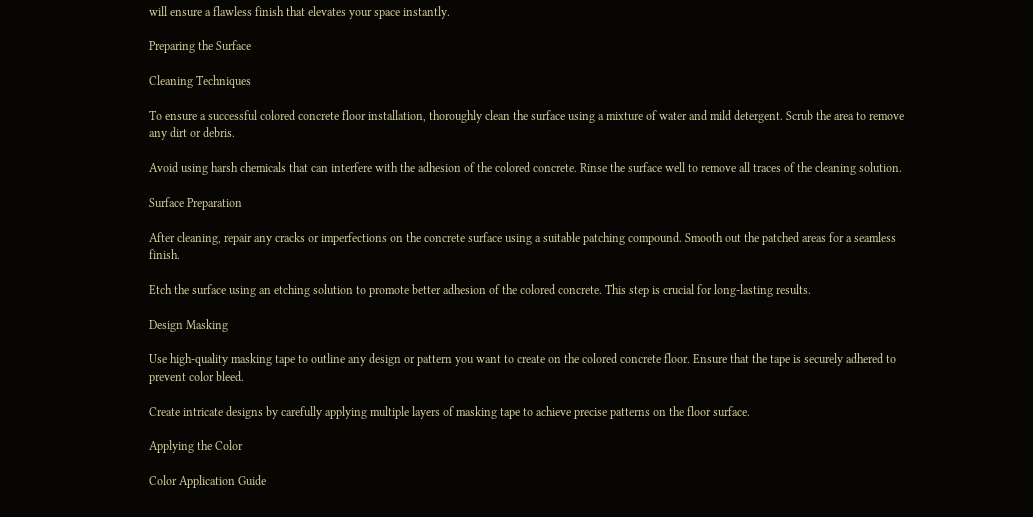will ensure a flawless finish that elevates your space instantly.

Preparing the Surface

Cleaning Techniques

To ensure a successful colored concrete floor installation, thoroughly clean the surface using a mixture of water and mild detergent. Scrub the area to remove any dirt or debris.

Avoid using harsh chemicals that can interfere with the adhesion of the colored concrete. Rinse the surface well to remove all traces of the cleaning solution.

Surface Preparation

After cleaning, repair any cracks or imperfections on the concrete surface using a suitable patching compound. Smooth out the patched areas for a seamless finish.

Etch the surface using an etching solution to promote better adhesion of the colored concrete. This step is crucial for long-lasting results.

Design Masking

Use high-quality masking tape to outline any design or pattern you want to create on the colored concrete floor. Ensure that the tape is securely adhered to prevent color bleed.

Create intricate designs by carefully applying multiple layers of masking tape to achieve precise patterns on the floor surface.

Applying the Color

Color Application Guide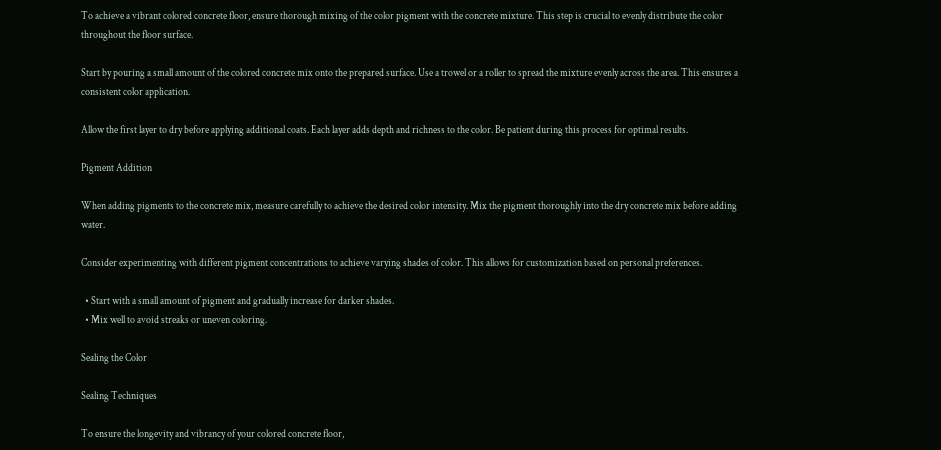To achieve a vibrant colored concrete floor, ensure thorough mixing of the color pigment with the concrete mixture. This step is crucial to evenly distribute the color throughout the floor surface.

Start by pouring a small amount of the colored concrete mix onto the prepared surface. Use a trowel or a roller to spread the mixture evenly across the area. This ensures a consistent color application.

Allow the first layer to dry before applying additional coats. Each layer adds depth and richness to the color. Be patient during this process for optimal results.

Pigment Addition

When adding pigments to the concrete mix, measure carefully to achieve the desired color intensity. Mix the pigment thoroughly into the dry concrete mix before adding water.

Consider experimenting with different pigment concentrations to achieve varying shades of color. This allows for customization based on personal preferences.

  • Start with a small amount of pigment and gradually increase for darker shades.
  • Mix well to avoid streaks or uneven coloring.

Sealing the Color

Sealing Techniques

To ensure the longevity and vibrancy of your colored concrete floor,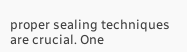proper sealing techniques are crucial. One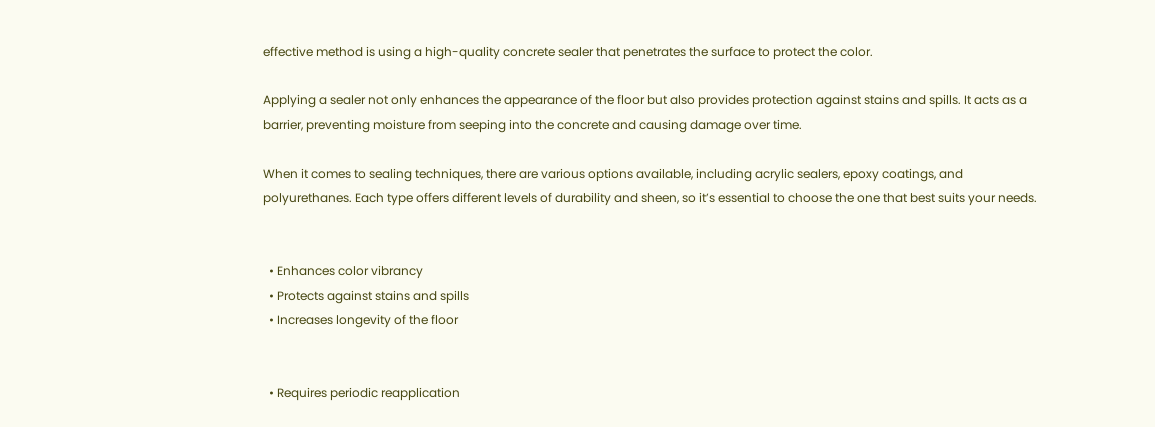effective method is using a high-quality concrete sealer that penetrates the surface to protect the color.

Applying a sealer not only enhances the appearance of the floor but also provides protection against stains and spills. It acts as a barrier, preventing moisture from seeping into the concrete and causing damage over time.

When it comes to sealing techniques, there are various options available, including acrylic sealers, epoxy coatings, and polyurethanes. Each type offers different levels of durability and sheen, so it’s essential to choose the one that best suits your needs.


  • Enhances color vibrancy
  • Protects against stains and spills
  • Increases longevity of the floor


  • Requires periodic reapplication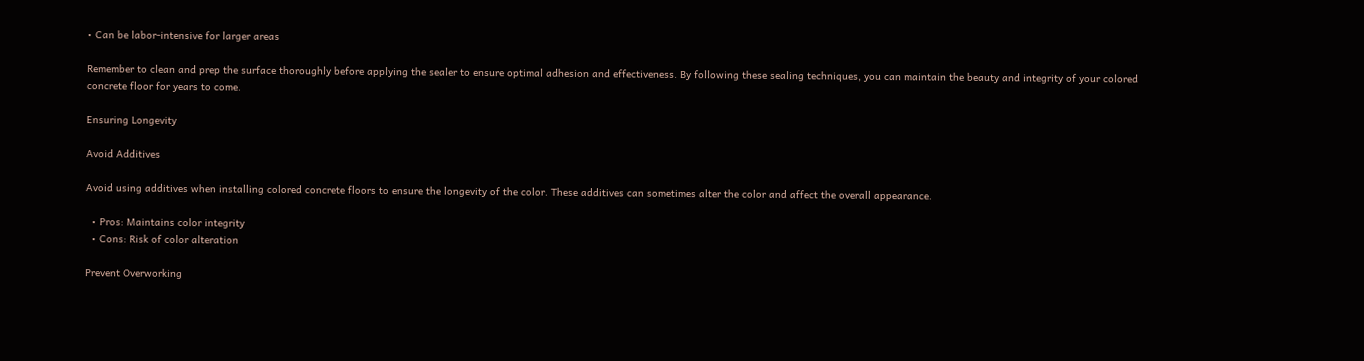• Can be labor-intensive for larger areas

Remember to clean and prep the surface thoroughly before applying the sealer to ensure optimal adhesion and effectiveness. By following these sealing techniques, you can maintain the beauty and integrity of your colored concrete floor for years to come.

Ensuring Longevity

Avoid Additives

Avoid using additives when installing colored concrete floors to ensure the longevity of the color. These additives can sometimes alter the color and affect the overall appearance.

  • Pros: Maintains color integrity
  • Cons: Risk of color alteration

Prevent Overworking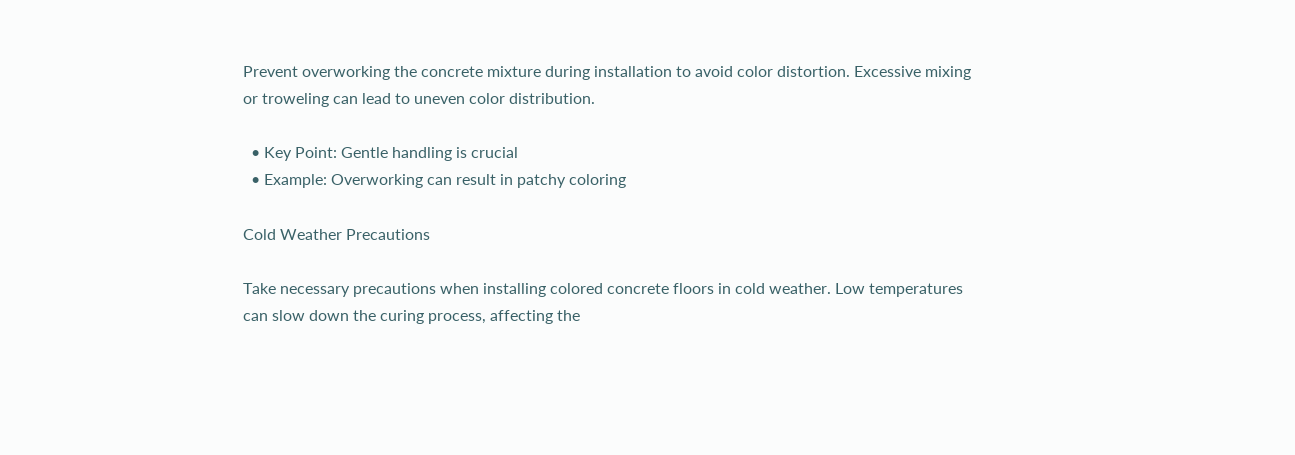Prevent overworking the concrete mixture during installation to avoid color distortion. Excessive mixing or troweling can lead to uneven color distribution.

  • Key Point: Gentle handling is crucial
  • Example: Overworking can result in patchy coloring

Cold Weather Precautions

Take necessary precautions when installing colored concrete floors in cold weather. Low temperatures can slow down the curing process, affecting the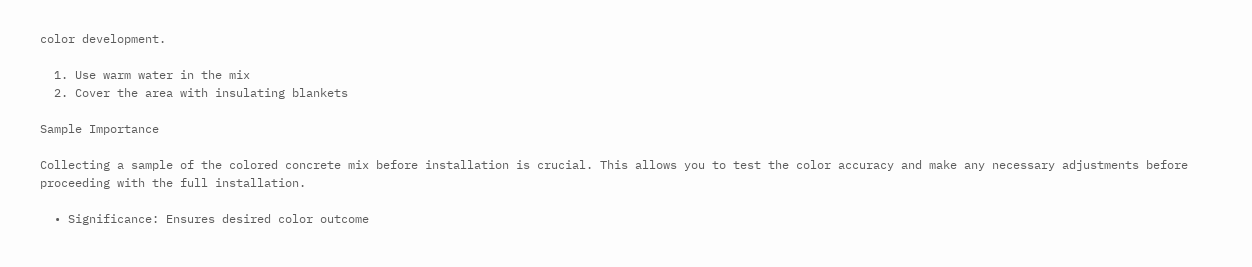color development.

  1. Use warm water in the mix
  2. Cover the area with insulating blankets

Sample Importance

Collecting a sample of the colored concrete mix before installation is crucial. This allows you to test the color accuracy and make any necessary adjustments before proceeding with the full installation.

  • Significance: Ensures desired color outcome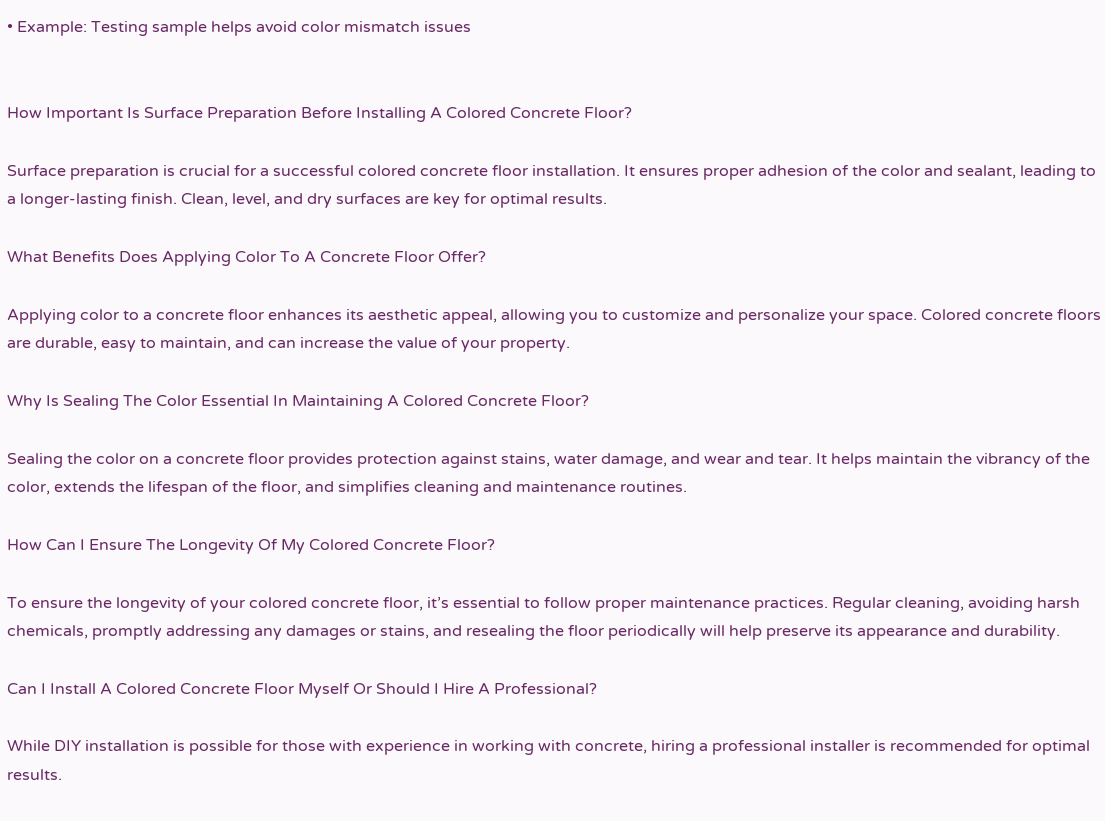• Example: Testing sample helps avoid color mismatch issues


How Important Is Surface Preparation Before Installing A Colored Concrete Floor?

Surface preparation is crucial for a successful colored concrete floor installation. It ensures proper adhesion of the color and sealant, leading to a longer-lasting finish. Clean, level, and dry surfaces are key for optimal results.

What Benefits Does Applying Color To A Concrete Floor Offer?

Applying color to a concrete floor enhances its aesthetic appeal, allowing you to customize and personalize your space. Colored concrete floors are durable, easy to maintain, and can increase the value of your property.

Why Is Sealing The Color Essential In Maintaining A Colored Concrete Floor?

Sealing the color on a concrete floor provides protection against stains, water damage, and wear and tear. It helps maintain the vibrancy of the color, extends the lifespan of the floor, and simplifies cleaning and maintenance routines.

How Can I Ensure The Longevity Of My Colored Concrete Floor?

To ensure the longevity of your colored concrete floor, it’s essential to follow proper maintenance practices. Regular cleaning, avoiding harsh chemicals, promptly addressing any damages or stains, and resealing the floor periodically will help preserve its appearance and durability.

Can I Install A Colored Concrete Floor Myself Or Should I Hire A Professional?

While DIY installation is possible for those with experience in working with concrete, hiring a professional installer is recommended for optimal results.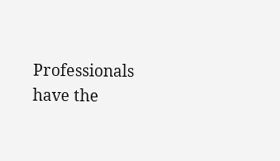Professionals have the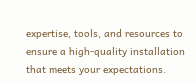expertise, tools, and resources to ensure a high-quality installation that meets your expectations.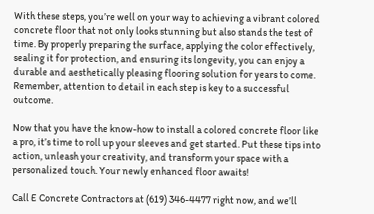With these steps, you’re well on your way to achieving a vibrant colored concrete floor that not only looks stunning but also stands the test of time. By properly preparing the surface, applying the color effectively, sealing it for protection, and ensuring its longevity, you can enjoy a durable and aesthetically pleasing flooring solution for years to come. Remember, attention to detail in each step is key to a successful outcome.

Now that you have the know-how to install a colored concrete floor like a pro, it’s time to roll up your sleeves and get started. Put these tips into action, unleash your creativity, and transform your space with a personalized touch. Your newly enhanced floor awaits!

Call E Concrete Contractors at (619) 346-4477 right now, and we’ll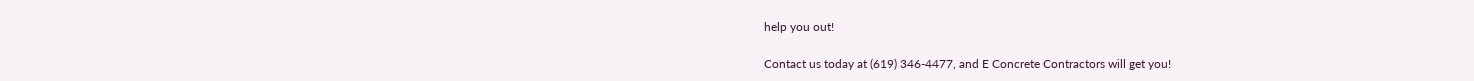help you out!

Contact us today at (619) 346-4477, and E Concrete Contractors will get you!